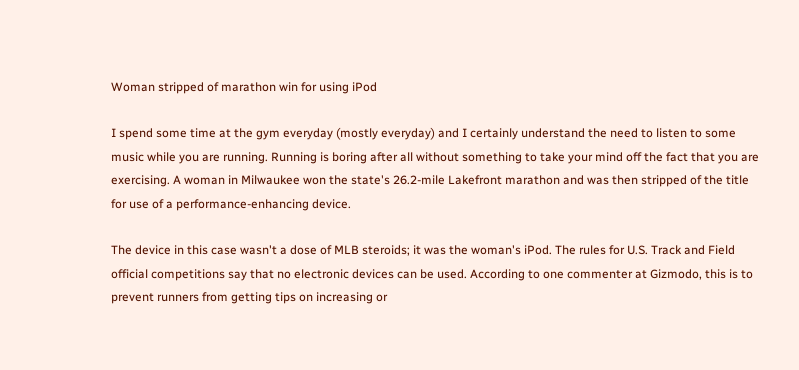Woman stripped of marathon win for using iPod

I spend some time at the gym everyday (mostly everyday) and I certainly understand the need to listen to some music while you are running. Running is boring after all without something to take your mind off the fact that you are exercising. A woman in Milwaukee won the state's 26.2-mile Lakefront marathon and was then stripped of the title for use of a performance-enhancing device.

The device in this case wasn't a dose of MLB steroids; it was the woman's iPod. The rules for U.S. Track and Field official competitions say that no electronic devices can be used. According to one commenter at Gizmodo, this is to prevent runners from getting tips on increasing or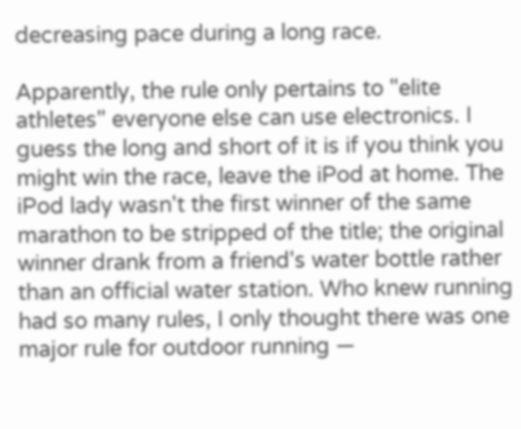decreasing pace during a long race.

Apparently, the rule only pertains to "elite athletes" everyone else can use electronics. I guess the long and short of it is if you think you might win the race, leave the iPod at home. The iPod lady wasn't the first winner of the same marathon to be stripped of the title; the original winner drank from a friend's water bottle rather than an official water station. Who knew running had so many rules, I only thought there was one major rule for outdoor running —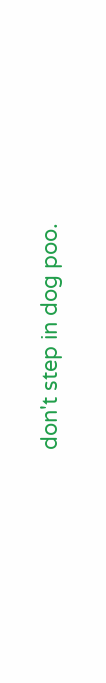don't step in dog poo.